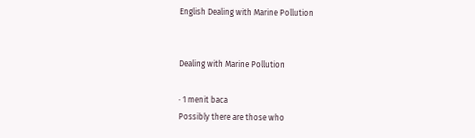English Dealing with Marine Pollution


Dealing with Marine Pollution

· 1 menit baca
Possibly there are those who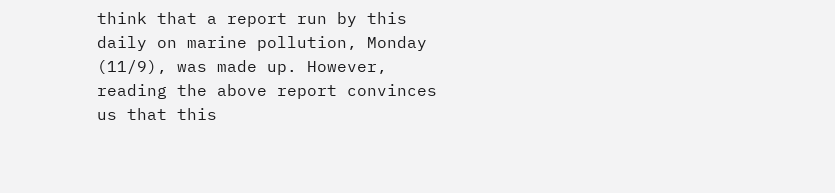think that a report run by this daily on marine pollution, Monday (11/9), was made up. However, reading the above report convinces us that this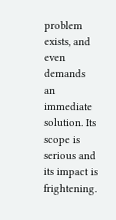problem exists, and even demands an immediate solution. Its scope is serious and its impact is frightening.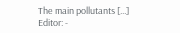The main pollutants [...]
Editor: -